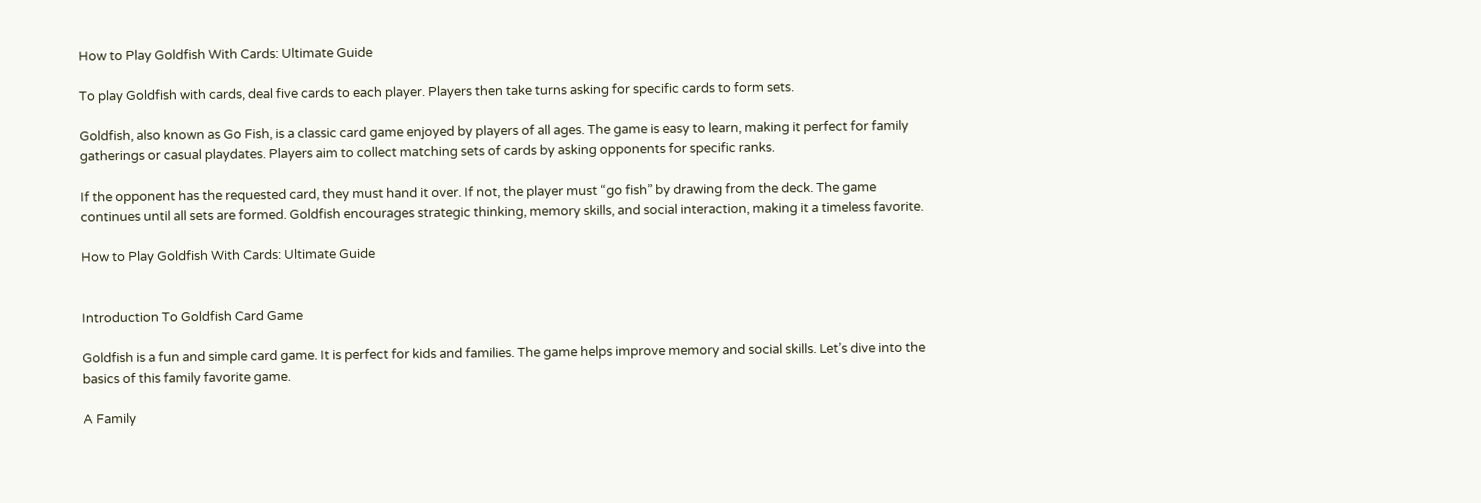How to Play Goldfish With Cards: Ultimate Guide

To play Goldfish with cards, deal five cards to each player. Players then take turns asking for specific cards to form sets.

Goldfish, also known as Go Fish, is a classic card game enjoyed by players of all ages. The game is easy to learn, making it perfect for family gatherings or casual playdates. Players aim to collect matching sets of cards by asking opponents for specific ranks.

If the opponent has the requested card, they must hand it over. If not, the player must “go fish” by drawing from the deck. The game continues until all sets are formed. Goldfish encourages strategic thinking, memory skills, and social interaction, making it a timeless favorite.

How to Play Goldfish With Cards: Ultimate Guide


Introduction To Goldfish Card Game

Goldfish is a fun and simple card game. It is perfect for kids and families. The game helps improve memory and social skills. Let’s dive into the basics of this family favorite game.

A Family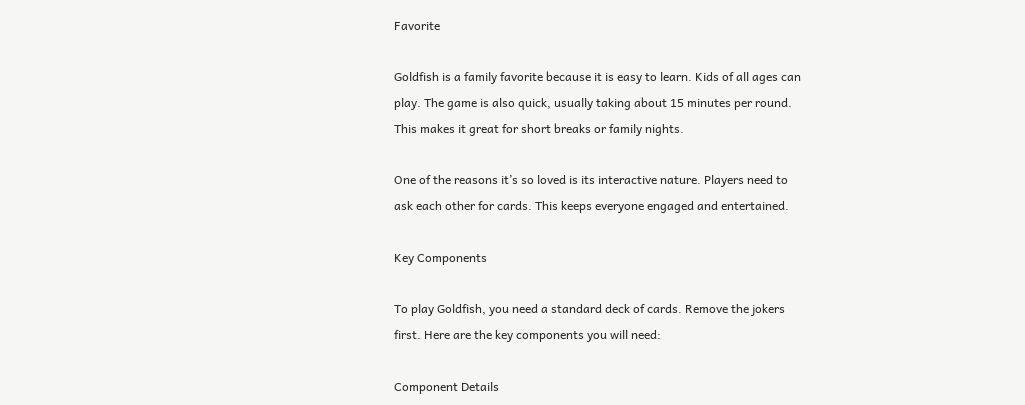Favorite

Goldfish is a family favorite because it is easy to learn. Kids of all ages can play. The game is also quick, usually taking about 15 minutes per round. This makes it great for short breaks or family nights.

One of the reasons it’s so loved is its interactive nature. Players need to ask each other for cards. This keeps everyone engaged and entertained.

Key Components

To play Goldfish, you need a standard deck of cards. Remove the jokers first. Here are the key components you will need:

Component Details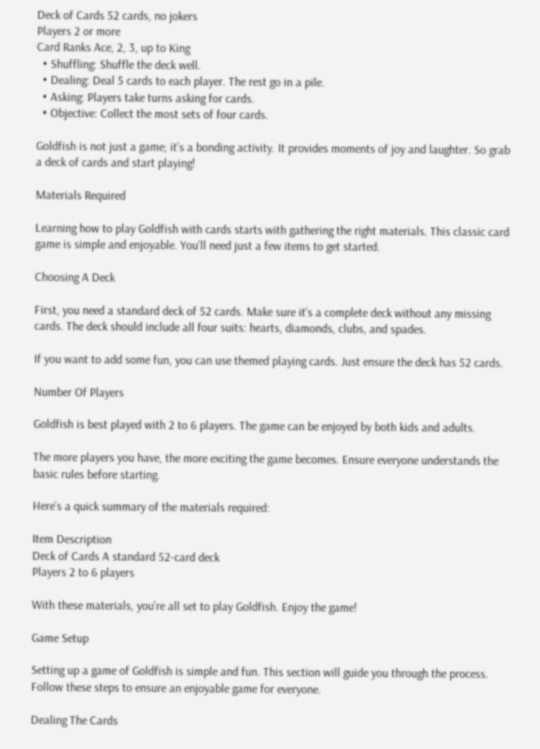Deck of Cards 52 cards, no jokers
Players 2 or more
Card Ranks Ace, 2, 3, up to King
  • Shuffling: Shuffle the deck well.
  • Dealing: Deal 5 cards to each player. The rest go in a pile.
  • Asking: Players take turns asking for cards.
  • Objective: Collect the most sets of four cards.

Goldfish is not just a game; it’s a bonding activity. It provides moments of joy and laughter. So grab a deck of cards and start playing!

Materials Required

Learning how to play Goldfish with cards starts with gathering the right materials. This classic card game is simple and enjoyable. You’ll need just a few items to get started.

Choosing A Deck

First, you need a standard deck of 52 cards. Make sure it’s a complete deck without any missing cards. The deck should include all four suits: hearts, diamonds, clubs, and spades.

If you want to add some fun, you can use themed playing cards. Just ensure the deck has 52 cards.

Number Of Players

Goldfish is best played with 2 to 6 players. The game can be enjoyed by both kids and adults.

The more players you have, the more exciting the game becomes. Ensure everyone understands the basic rules before starting.

Here’s a quick summary of the materials required:

Item Description
Deck of Cards A standard 52-card deck
Players 2 to 6 players

With these materials, you’re all set to play Goldfish. Enjoy the game!

Game Setup

Setting up a game of Goldfish is simple and fun. This section will guide you through the process. Follow these steps to ensure an enjoyable game for everyone.

Dealing The Cards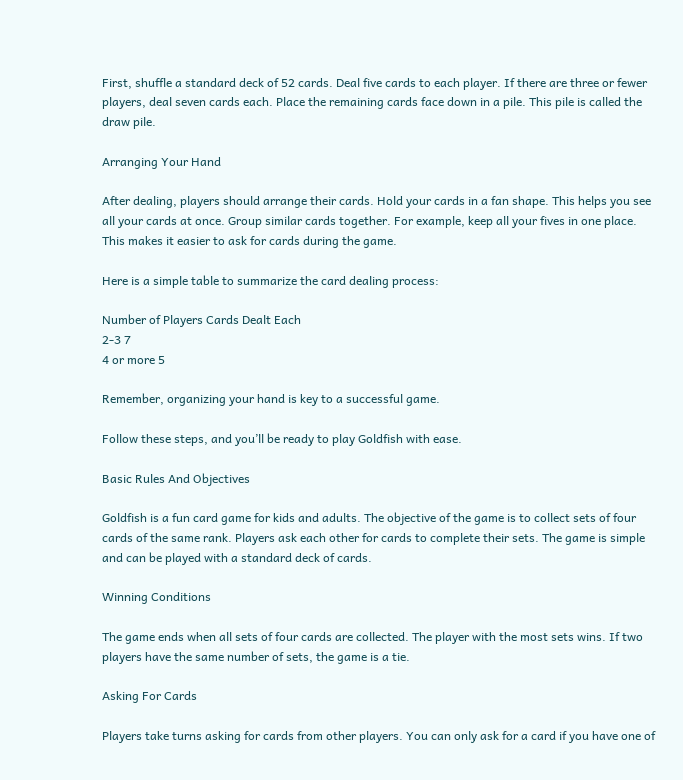First, shuffle a standard deck of 52 cards. Deal five cards to each player. If there are three or fewer players, deal seven cards each. Place the remaining cards face down in a pile. This pile is called the draw pile.

Arranging Your Hand

After dealing, players should arrange their cards. Hold your cards in a fan shape. This helps you see all your cards at once. Group similar cards together. For example, keep all your fives in one place. This makes it easier to ask for cards during the game.

Here is a simple table to summarize the card dealing process:

Number of Players Cards Dealt Each
2-3 7
4 or more 5

Remember, organizing your hand is key to a successful game.

Follow these steps, and you’ll be ready to play Goldfish with ease.

Basic Rules And Objectives

Goldfish is a fun card game for kids and adults. The objective of the game is to collect sets of four cards of the same rank. Players ask each other for cards to complete their sets. The game is simple and can be played with a standard deck of cards.

Winning Conditions

The game ends when all sets of four cards are collected. The player with the most sets wins. If two players have the same number of sets, the game is a tie.

Asking For Cards

Players take turns asking for cards from other players. You can only ask for a card if you have one of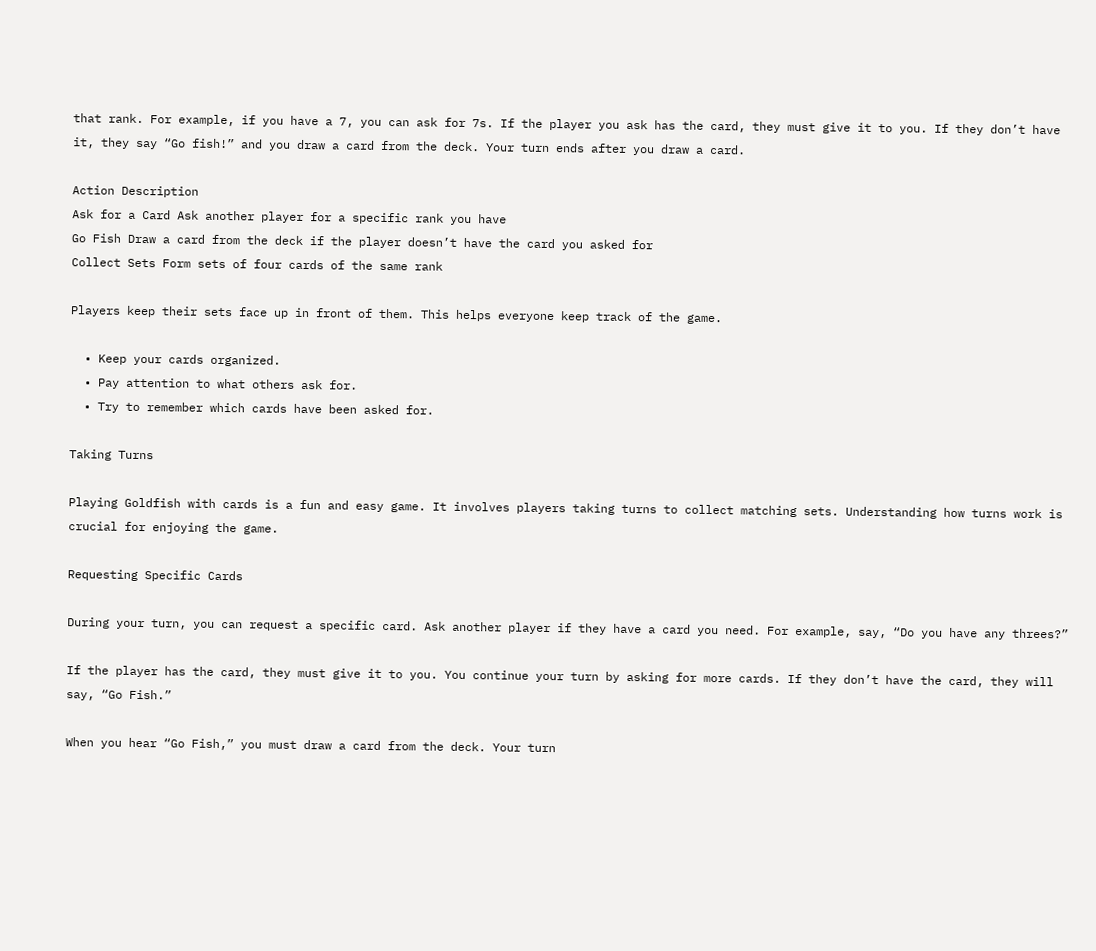that rank. For example, if you have a 7, you can ask for 7s. If the player you ask has the card, they must give it to you. If they don’t have it, they say “Go fish!” and you draw a card from the deck. Your turn ends after you draw a card.

Action Description
Ask for a Card Ask another player for a specific rank you have
Go Fish Draw a card from the deck if the player doesn’t have the card you asked for
Collect Sets Form sets of four cards of the same rank

Players keep their sets face up in front of them. This helps everyone keep track of the game.

  • Keep your cards organized.
  • Pay attention to what others ask for.
  • Try to remember which cards have been asked for.

Taking Turns

Playing Goldfish with cards is a fun and easy game. It involves players taking turns to collect matching sets. Understanding how turns work is crucial for enjoying the game.

Requesting Specific Cards

During your turn, you can request a specific card. Ask another player if they have a card you need. For example, say, “Do you have any threes?”

If the player has the card, they must give it to you. You continue your turn by asking for more cards. If they don’t have the card, they will say, “Go Fish.”

When you hear “Go Fish,” you must draw a card from the deck. Your turn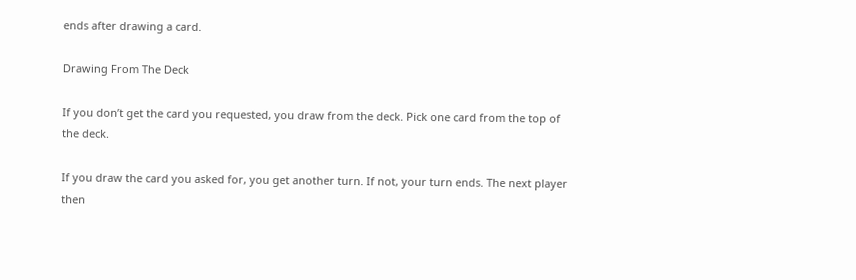ends after drawing a card.

Drawing From The Deck

If you don’t get the card you requested, you draw from the deck. Pick one card from the top of the deck.

If you draw the card you asked for, you get another turn. If not, your turn ends. The next player then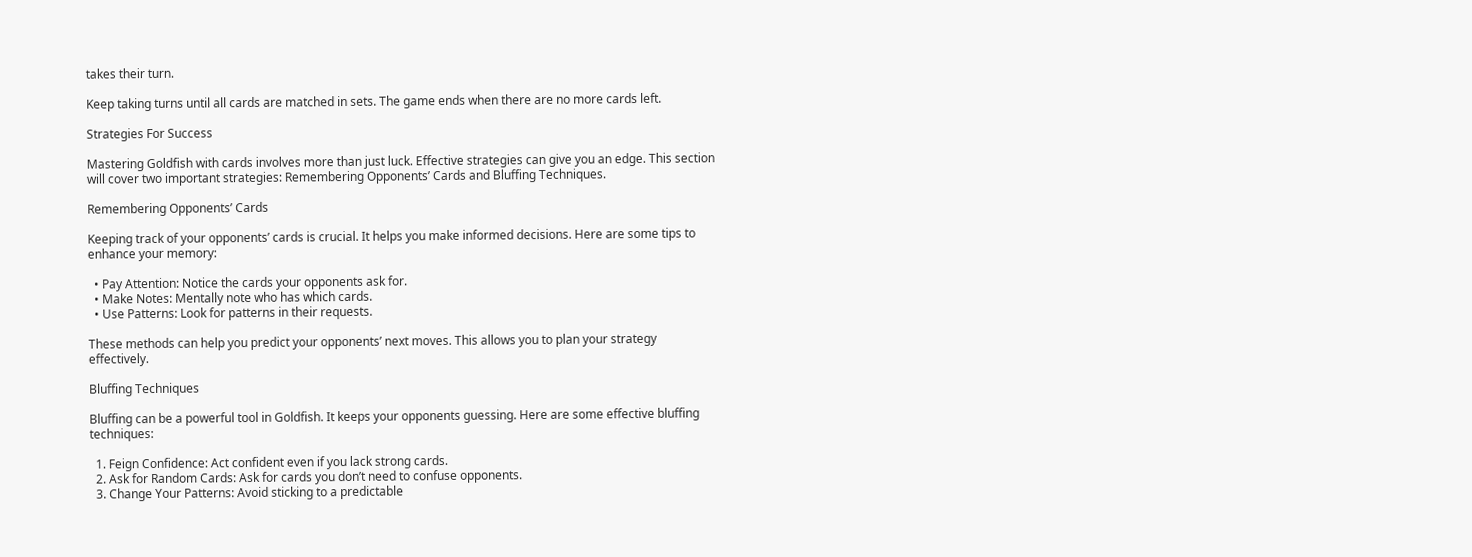takes their turn.

Keep taking turns until all cards are matched in sets. The game ends when there are no more cards left.

Strategies For Success

Mastering Goldfish with cards involves more than just luck. Effective strategies can give you an edge. This section will cover two important strategies: Remembering Opponents’ Cards and Bluffing Techniques.

Remembering Opponents’ Cards

Keeping track of your opponents’ cards is crucial. It helps you make informed decisions. Here are some tips to enhance your memory:

  • Pay Attention: Notice the cards your opponents ask for.
  • Make Notes: Mentally note who has which cards.
  • Use Patterns: Look for patterns in their requests.

These methods can help you predict your opponents’ next moves. This allows you to plan your strategy effectively.

Bluffing Techniques

Bluffing can be a powerful tool in Goldfish. It keeps your opponents guessing. Here are some effective bluffing techniques:

  1. Feign Confidence: Act confident even if you lack strong cards.
  2. Ask for Random Cards: Ask for cards you don’t need to confuse opponents.
  3. Change Your Patterns: Avoid sticking to a predictable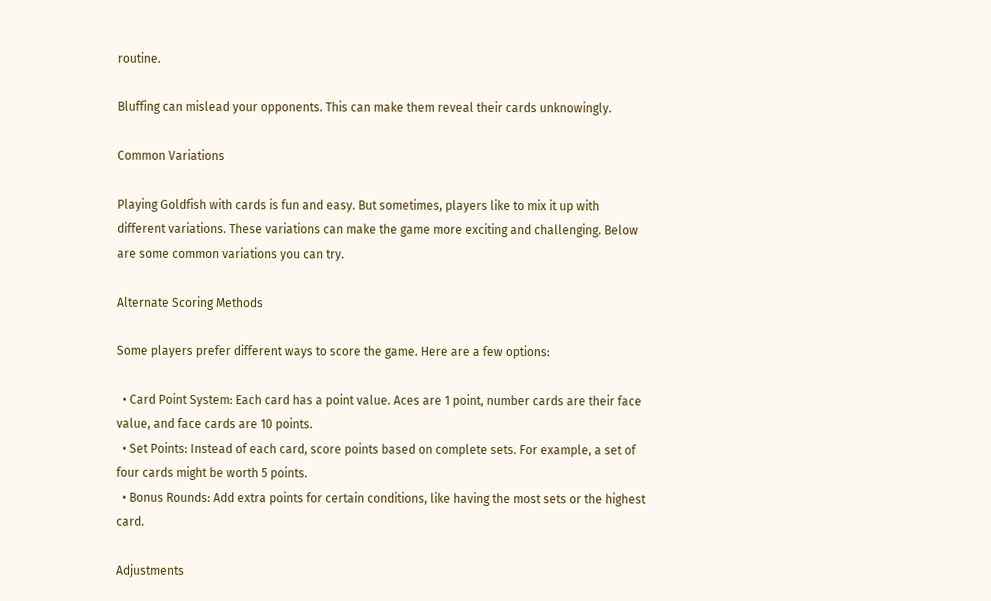routine.

Bluffing can mislead your opponents. This can make them reveal their cards unknowingly.

Common Variations

Playing Goldfish with cards is fun and easy. But sometimes, players like to mix it up with different variations. These variations can make the game more exciting and challenging. Below are some common variations you can try.

Alternate Scoring Methods

Some players prefer different ways to score the game. Here are a few options:

  • Card Point System: Each card has a point value. Aces are 1 point, number cards are their face value, and face cards are 10 points.
  • Set Points: Instead of each card, score points based on complete sets. For example, a set of four cards might be worth 5 points.
  • Bonus Rounds: Add extra points for certain conditions, like having the most sets or the highest card.

Adjustments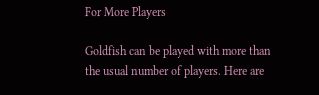For More Players

Goldfish can be played with more than the usual number of players. Here are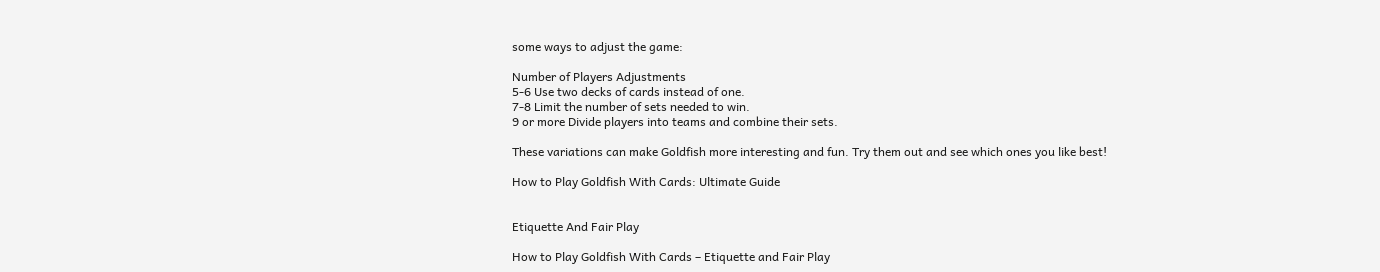some ways to adjust the game:

Number of Players Adjustments
5-6 Use two decks of cards instead of one.
7-8 Limit the number of sets needed to win.
9 or more Divide players into teams and combine their sets.

These variations can make Goldfish more interesting and fun. Try them out and see which ones you like best!

How to Play Goldfish With Cards: Ultimate Guide


Etiquette And Fair Play

How to Play Goldfish With Cards – Etiquette and Fair Play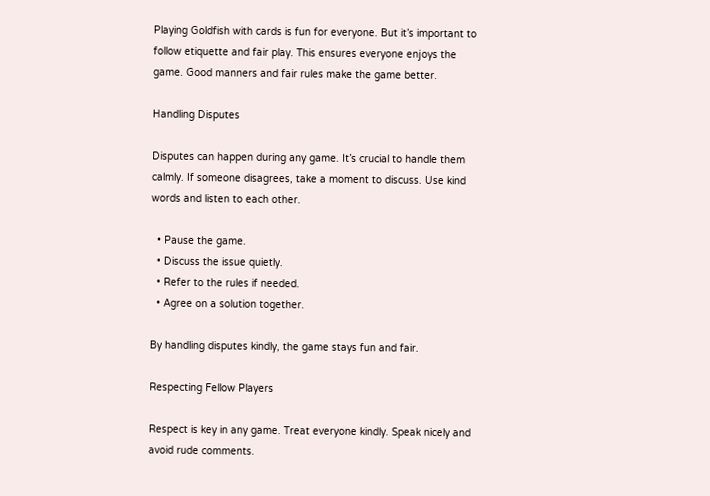Playing Goldfish with cards is fun for everyone. But it’s important to follow etiquette and fair play. This ensures everyone enjoys the game. Good manners and fair rules make the game better.

Handling Disputes

Disputes can happen during any game. It’s crucial to handle them calmly. If someone disagrees, take a moment to discuss. Use kind words and listen to each other.

  • Pause the game.
  • Discuss the issue quietly.
  • Refer to the rules if needed.
  • Agree on a solution together.

By handling disputes kindly, the game stays fun and fair.

Respecting Fellow Players

Respect is key in any game. Treat everyone kindly. Speak nicely and avoid rude comments.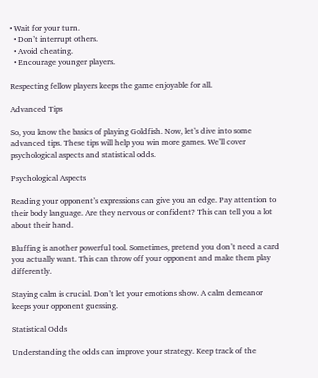• Wait for your turn.
  • Don’t interrupt others.
  • Avoid cheating.
  • Encourage younger players.

Respecting fellow players keeps the game enjoyable for all.

Advanced Tips

So, you know the basics of playing Goldfish. Now, let’s dive into some advanced tips. These tips will help you win more games. We’ll cover psychological aspects and statistical odds.

Psychological Aspects

Reading your opponent’s expressions can give you an edge. Pay attention to their body language. Are they nervous or confident? This can tell you a lot about their hand.

Bluffing is another powerful tool. Sometimes, pretend you don’t need a card you actually want. This can throw off your opponent and make them play differently.

Staying calm is crucial. Don’t let your emotions show. A calm demeanor keeps your opponent guessing.

Statistical Odds

Understanding the odds can improve your strategy. Keep track of the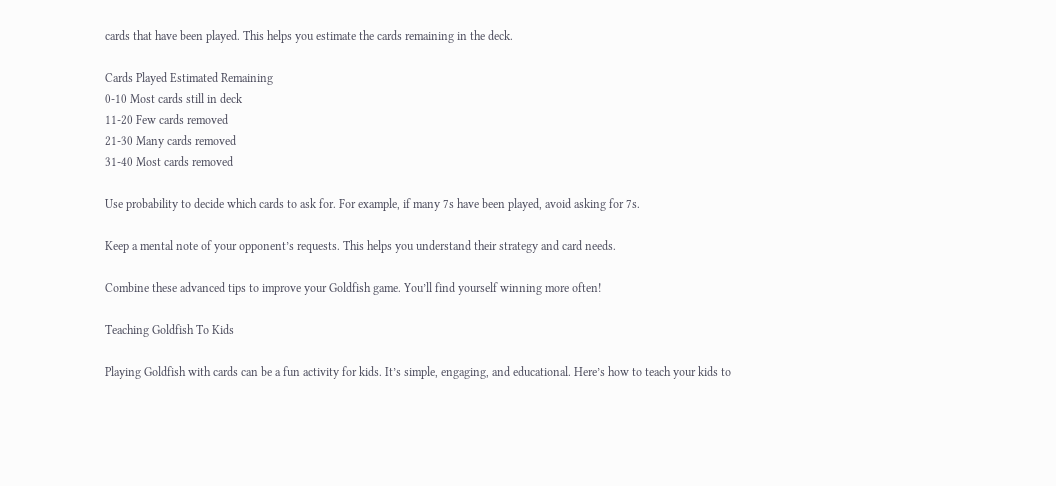cards that have been played. This helps you estimate the cards remaining in the deck.

Cards Played Estimated Remaining
0-10 Most cards still in deck
11-20 Few cards removed
21-30 Many cards removed
31-40 Most cards removed

Use probability to decide which cards to ask for. For example, if many 7s have been played, avoid asking for 7s.

Keep a mental note of your opponent’s requests. This helps you understand their strategy and card needs.

Combine these advanced tips to improve your Goldfish game. You’ll find yourself winning more often!

Teaching Goldfish To Kids

Playing Goldfish with cards can be a fun activity for kids. It’s simple, engaging, and educational. Here’s how to teach your kids to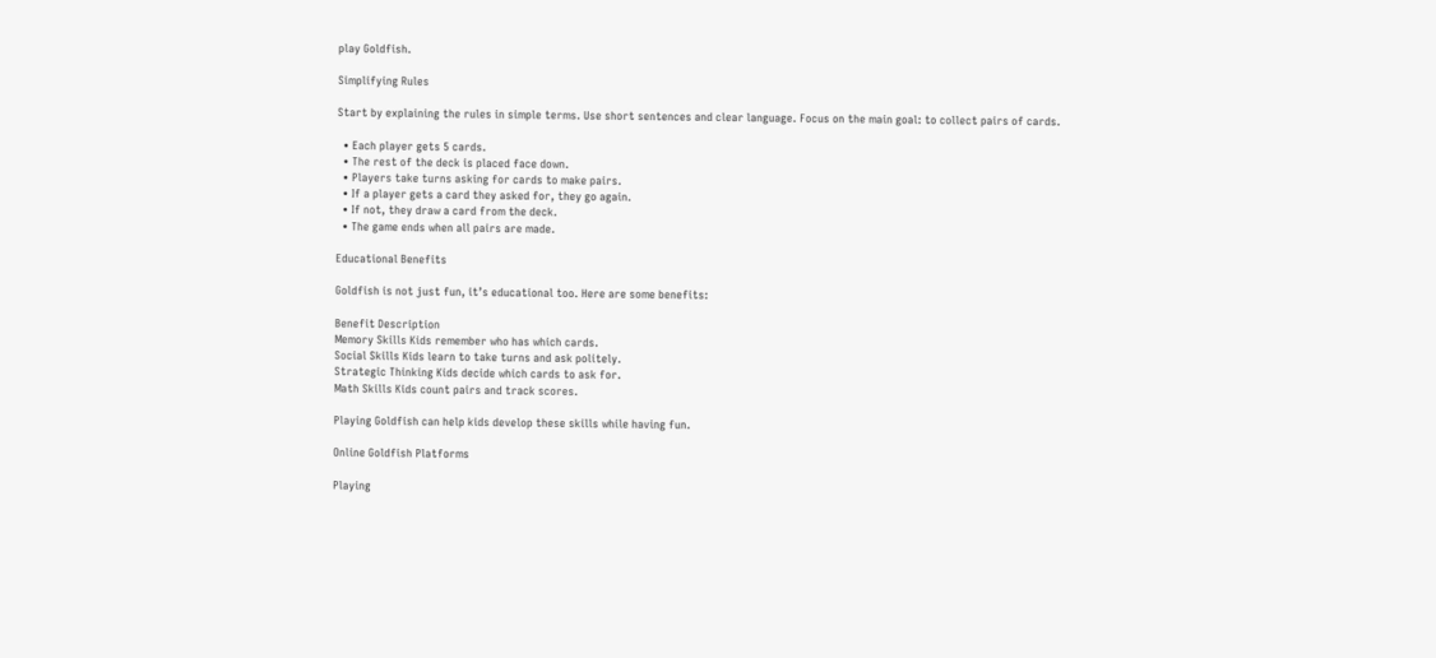play Goldfish.

Simplifying Rules

Start by explaining the rules in simple terms. Use short sentences and clear language. Focus on the main goal: to collect pairs of cards.

  • Each player gets 5 cards.
  • The rest of the deck is placed face down.
  • Players take turns asking for cards to make pairs.
  • If a player gets a card they asked for, they go again.
  • If not, they draw a card from the deck.
  • The game ends when all pairs are made.

Educational Benefits

Goldfish is not just fun, it’s educational too. Here are some benefits:

Benefit Description
Memory Skills Kids remember who has which cards.
Social Skills Kids learn to take turns and ask politely.
Strategic Thinking Kids decide which cards to ask for.
Math Skills Kids count pairs and track scores.

Playing Goldfish can help kids develop these skills while having fun.

Online Goldfish Platforms

Playing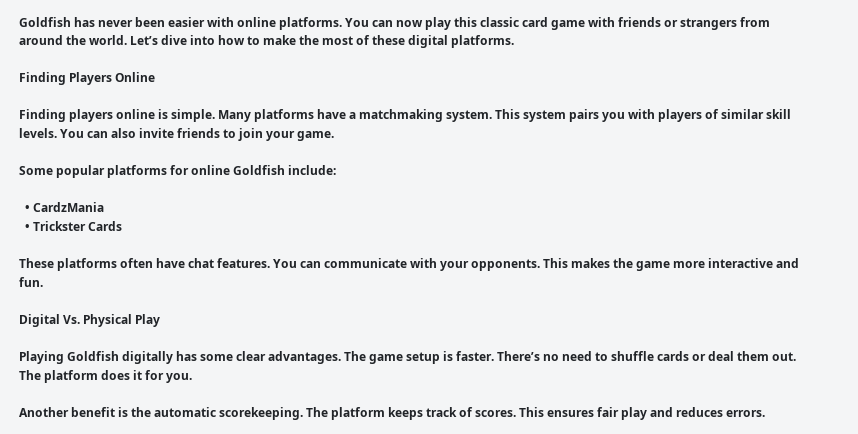Goldfish has never been easier with online platforms. You can now play this classic card game with friends or strangers from around the world. Let’s dive into how to make the most of these digital platforms.

Finding Players Online

Finding players online is simple. Many platforms have a matchmaking system. This system pairs you with players of similar skill levels. You can also invite friends to join your game.

Some popular platforms for online Goldfish include:

  • CardzMania
  • Trickster Cards

These platforms often have chat features. You can communicate with your opponents. This makes the game more interactive and fun.

Digital Vs. Physical Play

Playing Goldfish digitally has some clear advantages. The game setup is faster. There’s no need to shuffle cards or deal them out. The platform does it for you.

Another benefit is the automatic scorekeeping. The platform keeps track of scores. This ensures fair play and reduces errors.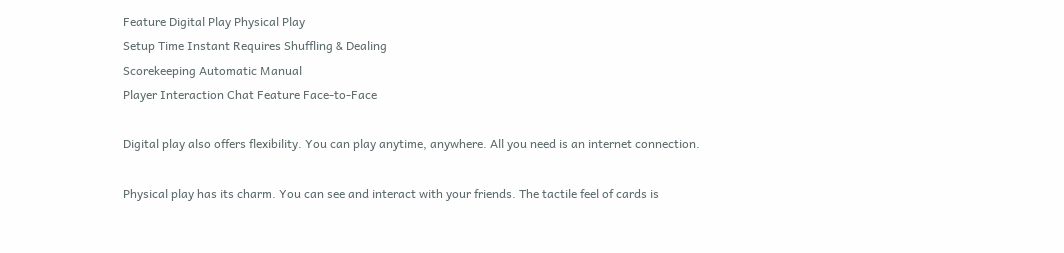Feature Digital Play Physical Play
Setup Time Instant Requires Shuffling & Dealing
Scorekeeping Automatic Manual
Player Interaction Chat Feature Face-to-Face

Digital play also offers flexibility. You can play anytime, anywhere. All you need is an internet connection.

Physical play has its charm. You can see and interact with your friends. The tactile feel of cards is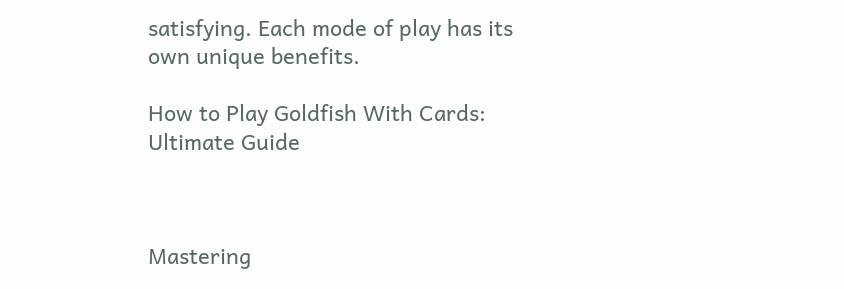satisfying. Each mode of play has its own unique benefits.

How to Play Goldfish With Cards: Ultimate Guide



Mastering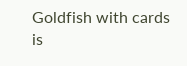Goldfish with cards is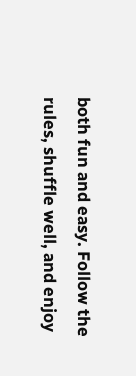both fun and easy. Follow the rules, shuffle well, and enjoy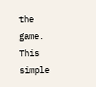the game. This simple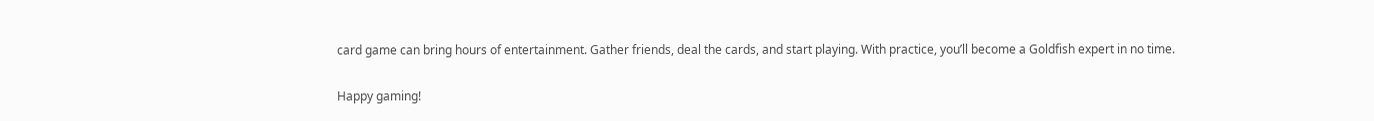card game can bring hours of entertainment. Gather friends, deal the cards, and start playing. With practice, you’ll become a Goldfish expert in no time.

Happy gaming!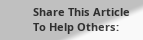Share This Article To Help Others: